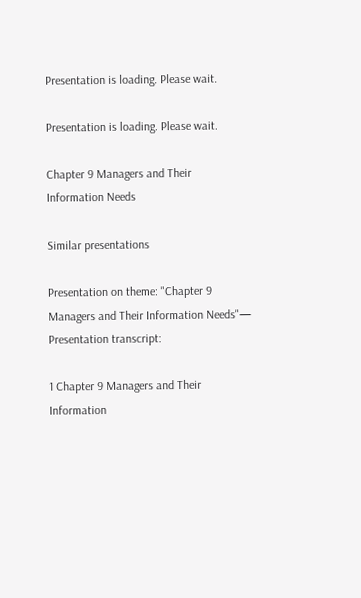Presentation is loading. Please wait.

Presentation is loading. Please wait.

Chapter 9 Managers and Their Information Needs

Similar presentations

Presentation on theme: "Chapter 9 Managers and Their Information Needs"— Presentation transcript:

1 Chapter 9 Managers and Their Information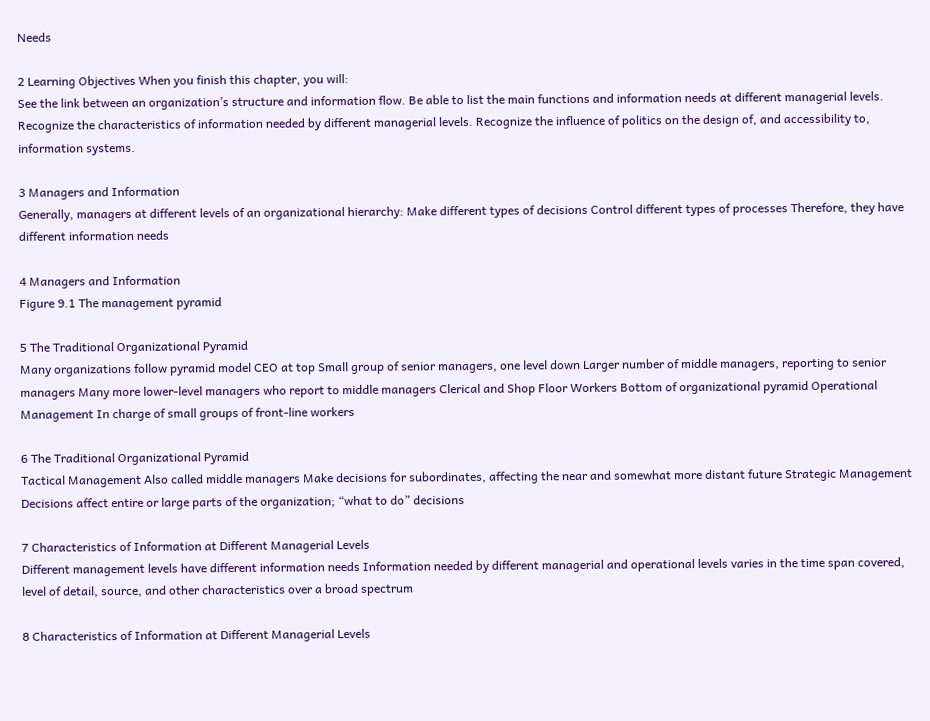Needs

2 Learning Objectives When you finish this chapter, you will:
See the link between an organization’s structure and information flow. Be able to list the main functions and information needs at different managerial levels. Recognize the characteristics of information needed by different managerial levels. Recognize the influence of politics on the design of, and accessibility to, information systems.

3 Managers and Information
Generally, managers at different levels of an organizational hierarchy: Make different types of decisions Control different types of processes Therefore, they have different information needs

4 Managers and Information
Figure 9.1 The management pyramid

5 The Traditional Organizational Pyramid
Many organizations follow pyramid model CEO at top Small group of senior managers, one level down Larger number of middle managers, reporting to senior managers Many more lower-level managers who report to middle managers Clerical and Shop Floor Workers Bottom of organizational pyramid Operational Management In charge of small groups of front-line workers

6 The Traditional Organizational Pyramid
Tactical Management Also called middle managers Make decisions for subordinates, affecting the near and somewhat more distant future Strategic Management Decisions affect entire or large parts of the organization; “what to do” decisions

7 Characteristics of Information at Different Managerial Levels
Different management levels have different information needs Information needed by different managerial and operational levels varies in the time span covered, level of detail, source, and other characteristics over a broad spectrum

8 Characteristics of Information at Different Managerial Levels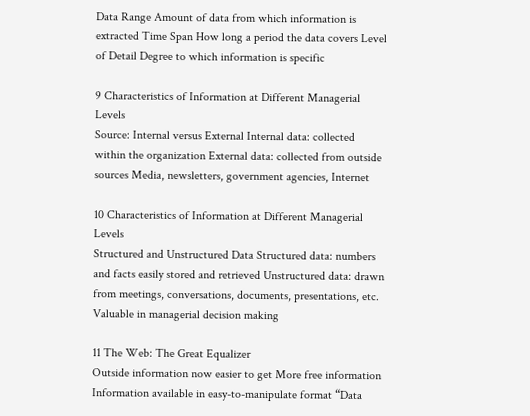Data Range Amount of data from which information is extracted Time Span How long a period the data covers Level of Detail Degree to which information is specific

9 Characteristics of Information at Different Managerial Levels
Source: Internal versus External Internal data: collected within the organization External data: collected from outside sources Media, newsletters, government agencies, Internet

10 Characteristics of Information at Different Managerial Levels
Structured and Unstructured Data Structured data: numbers and facts easily stored and retrieved Unstructured data: drawn from meetings, conversations, documents, presentations, etc. Valuable in managerial decision making

11 The Web: The Great Equalizer
Outside information now easier to get More free information Information available in easy-to-manipulate format “Data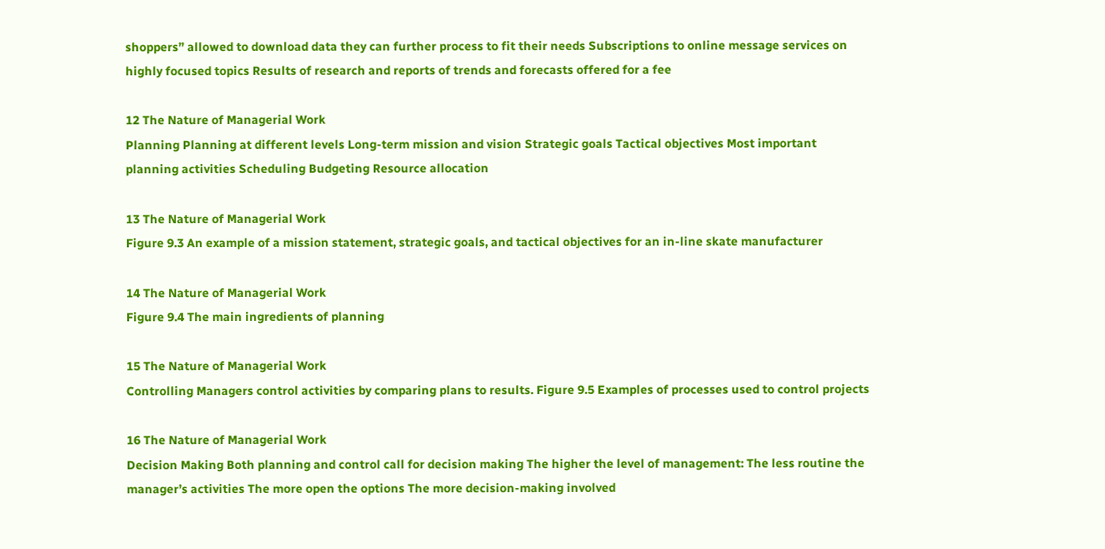shoppers” allowed to download data they can further process to fit their needs Subscriptions to online message services on highly focused topics Results of research and reports of trends and forecasts offered for a fee

12 The Nature of Managerial Work
Planning Planning at different levels Long-term mission and vision Strategic goals Tactical objectives Most important planning activities Scheduling Budgeting Resource allocation

13 The Nature of Managerial Work
Figure 9.3 An example of a mission statement, strategic goals, and tactical objectives for an in-line skate manufacturer

14 The Nature of Managerial Work
Figure 9.4 The main ingredients of planning

15 The Nature of Managerial Work
Controlling Managers control activities by comparing plans to results. Figure 9.5 Examples of processes used to control projects

16 The Nature of Managerial Work
Decision Making Both planning and control call for decision making The higher the level of management: The less routine the manager’s activities The more open the options The more decision-making involved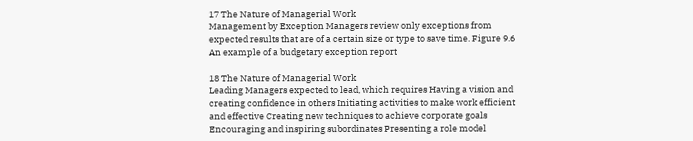17 The Nature of Managerial Work
Management by Exception Managers review only exceptions from expected results that are of a certain size or type to save time. Figure 9.6 An example of a budgetary exception report

18 The Nature of Managerial Work
Leading Managers expected to lead, which requires Having a vision and creating confidence in others Initiating activities to make work efficient and effective Creating new techniques to achieve corporate goals Encouraging and inspiring subordinates Presenting a role model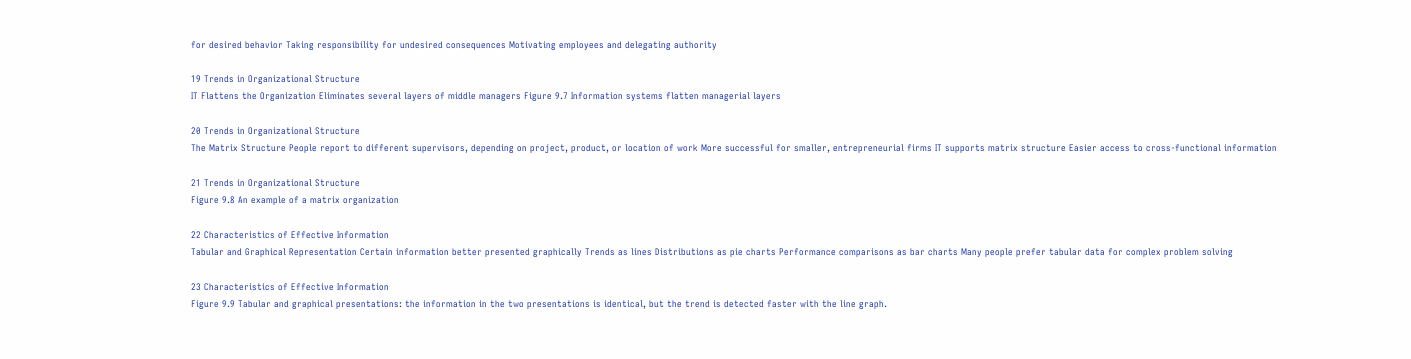for desired behavior Taking responsibility for undesired consequences Motivating employees and delegating authority

19 Trends in Organizational Structure
IT Flattens the Organization Eliminates several layers of middle managers Figure 9.7 Information systems flatten managerial layers

20 Trends in Organizational Structure
The Matrix Structure People report to different supervisors, depending on project, product, or location of work More successful for smaller, entrepreneurial firms IT supports matrix structure Easier access to cross-functional information

21 Trends in Organizational Structure
Figure 9.8 An example of a matrix organization

22 Characteristics of Effective Information
Tabular and Graphical Representation Certain information better presented graphically Trends as lines Distributions as pie charts Performance comparisons as bar charts Many people prefer tabular data for complex problem solving

23 Characteristics of Effective Information
Figure 9.9 Tabular and graphical presentations: the information in the two presentations is identical, but the trend is detected faster with the line graph.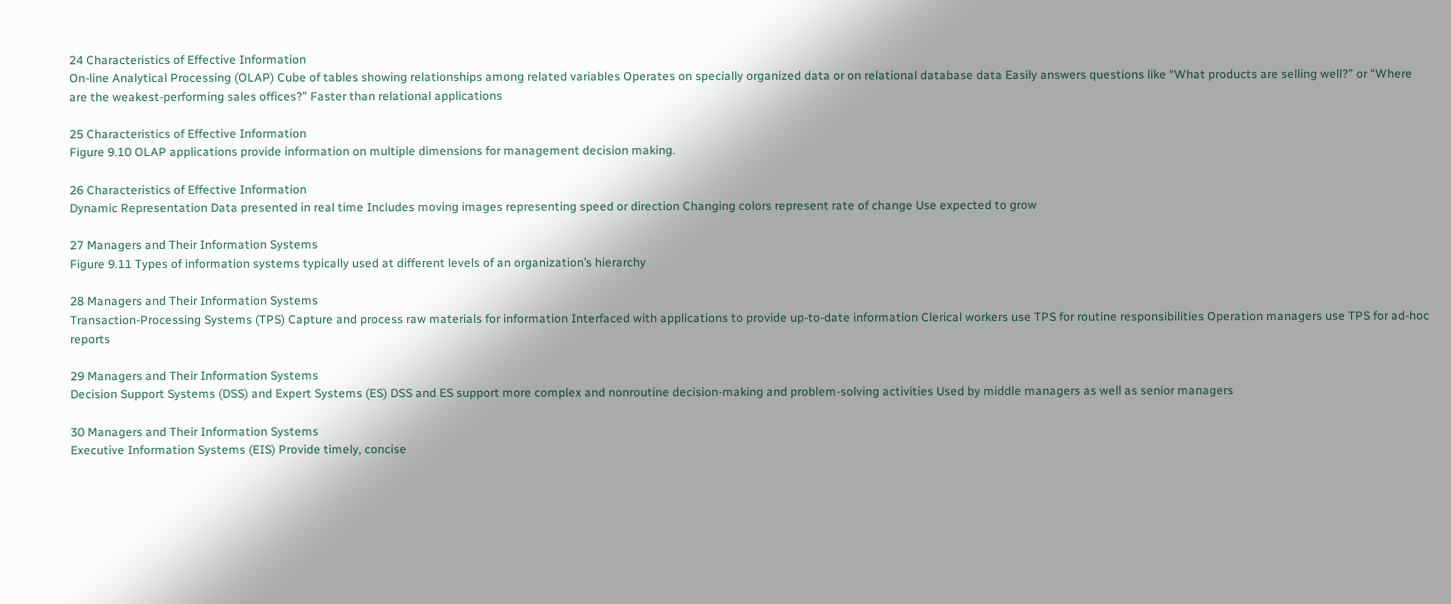24 Characteristics of Effective Information
On-line Analytical Processing (OLAP) Cube of tables showing relationships among related variables Operates on specially organized data or on relational database data Easily answers questions like “What products are selling well?” or “Where are the weakest-performing sales offices?” Faster than relational applications

25 Characteristics of Effective Information
Figure 9.10 OLAP applications provide information on multiple dimensions for management decision making.

26 Characteristics of Effective Information
Dynamic Representation Data presented in real time Includes moving images representing speed or direction Changing colors represent rate of change Use expected to grow

27 Managers and Their Information Systems
Figure 9.11 Types of information systems typically used at different levels of an organization’s hierarchy

28 Managers and Their Information Systems
Transaction-Processing Systems (TPS) Capture and process raw materials for information Interfaced with applications to provide up-to-date information Clerical workers use TPS for routine responsibilities Operation managers use TPS for ad-hoc reports

29 Managers and Their Information Systems
Decision Support Systems (DSS) and Expert Systems (ES) DSS and ES support more complex and nonroutine decision-making and problem-solving activities Used by middle managers as well as senior managers

30 Managers and Their Information Systems
Executive Information Systems (EIS) Provide timely, concise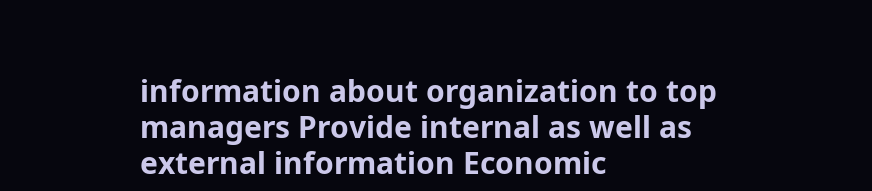information about organization to top managers Provide internal as well as external information Economic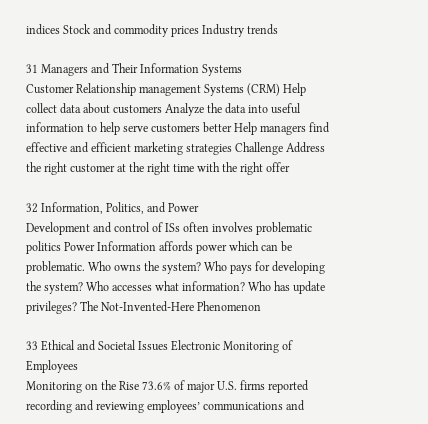indices Stock and commodity prices Industry trends

31 Managers and Their Information Systems
Customer Relationship management Systems (CRM) Help collect data about customers Analyze the data into useful information to help serve customers better Help managers find effective and efficient marketing strategies Challenge Address the right customer at the right time with the right offer

32 Information, Politics, and Power
Development and control of ISs often involves problematic politics Power Information affords power which can be problematic. Who owns the system? Who pays for developing the system? Who accesses what information? Who has update privileges? The Not-Invented-Here Phenomenon

33 Ethical and Societal Issues Electronic Monitoring of Employees
Monitoring on the Rise 73.6% of major U.S. firms reported recording and reviewing employees’ communications and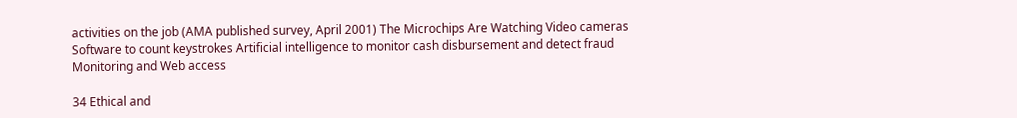activities on the job (AMA published survey, April 2001) The Microchips Are Watching Video cameras Software to count keystrokes Artificial intelligence to monitor cash disbursement and detect fraud Monitoring and Web access

34 Ethical and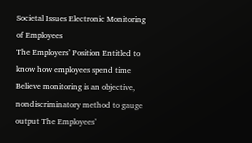Societal Issues Electronic Monitoring of Employees
The Employers’ Position Entitled to know how employees spend time Believe monitoring is an objective, nondiscriminatory method to gauge output The Employees’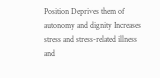Position Deprives them of autonomy and dignity Increases stress and stress-related illness and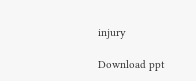injury

Download ppt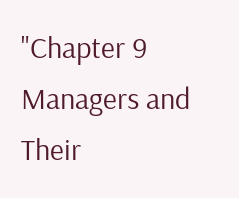"Chapter 9 Managers and Their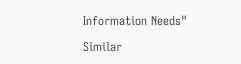Information Needs"

Similar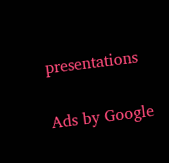presentations

Ads by Google